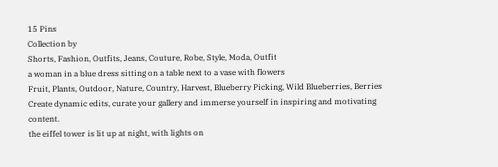15 Pins
Collection by
Shorts, Fashion, Outfits, Jeans, Couture, Robe, Style, Moda, Outfit
a woman in a blue dress sitting on a table next to a vase with flowers
Fruit, Plants, Outdoor, Nature, Country, Harvest, Blueberry Picking, Wild Blueberries, Berries
Create dynamic edits, curate your gallery and immerse yourself in inspiring and motivating content.
the eiffel tower is lit up at night, with lights on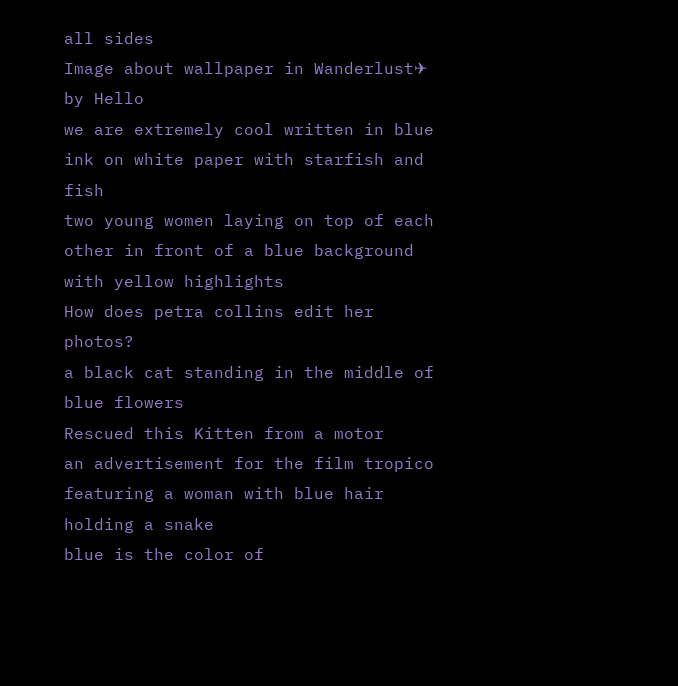all sides
Image about wallpaper in Wanderlust✈ by Hello
we are extremely cool written in blue ink on white paper with starfish and fish
two young women laying on top of each other in front of a blue background with yellow highlights
How does petra collins edit her photos?
a black cat standing in the middle of blue flowers
Rescued this Kitten from a motor
an advertisement for the film tropico featuring a woman with blue hair holding a snake
blue is the color of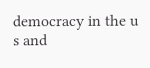democracy in the u s and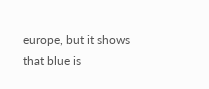europe, but it shows that blue is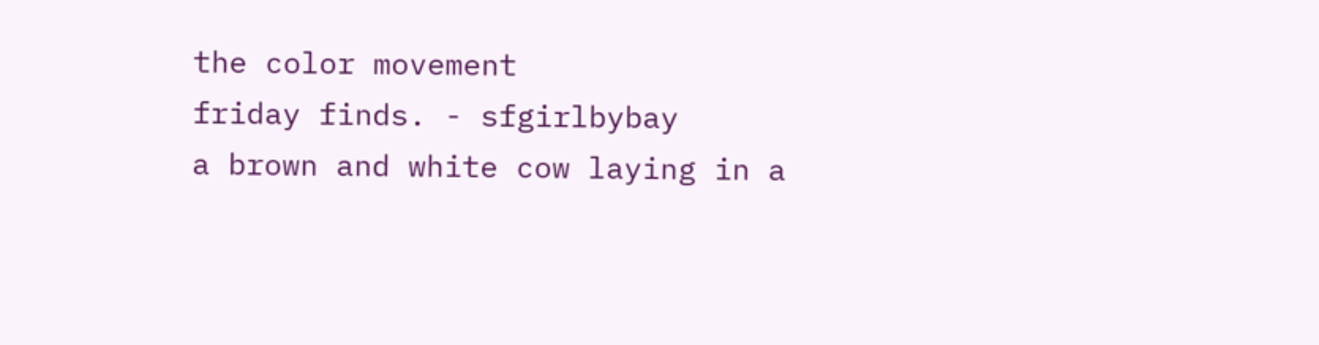the color movement
friday finds. - sfgirlbybay
a brown and white cow laying in a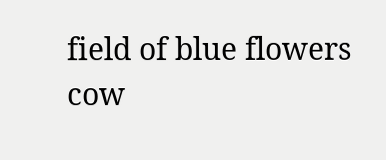field of blue flowers
cow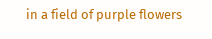in a field of purple flowers